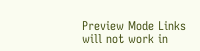Preview Mode Links will not work in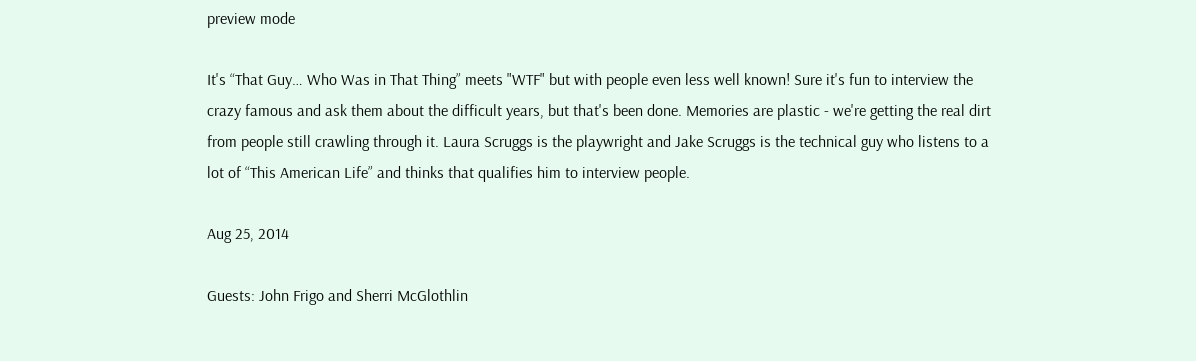preview mode

It's “That Guy… Who Was in That Thing” meets "WTF" but with people even less well known! Sure it's fun to interview the crazy famous and ask them about the difficult years, but that's been done. Memories are plastic - we're getting the real dirt from people still crawling through it. Laura Scruggs is the playwright and Jake Scruggs is the technical guy who listens to a lot of “This American Life” and thinks that qualifies him to interview people.

Aug 25, 2014

Guests: John Frigo and Sherri McGlothlin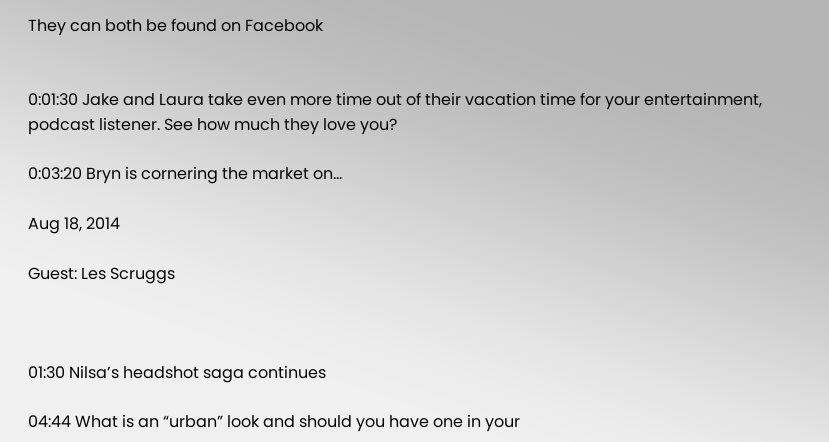They can both be found on Facebook


0:01:30 Jake and Laura take even more time out of their vacation time for your entertainment, podcast listener. See how much they love you?

0:03:20 Bryn is cornering the market on...

Aug 18, 2014

Guest: Les Scruggs



01:30 Nilsa’s headshot saga continues

04:44 What is an “urban” look and should you have one in your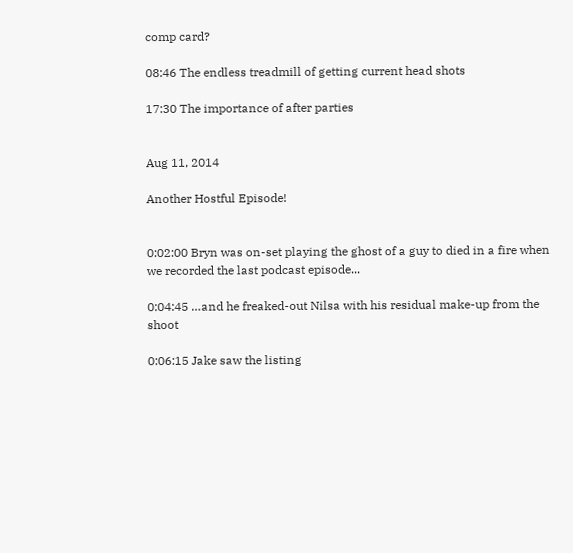comp card?

08:46 The endless treadmill of getting current head shots

17:30 The importance of after parties


Aug 11, 2014

Another Hostful Episode!


0:02:00 Bryn was on-set playing the ghost of a guy to died in a fire when we recorded the last podcast episode...

0:04:45 …and he freaked-out Nilsa with his residual make-up from the shoot

0:06:15 Jake saw the listing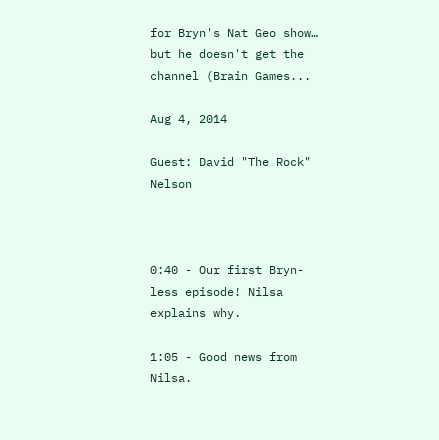for Bryn's Nat Geo show… but he doesn't get the channel (Brain Games...

Aug 4, 2014

Guest: David "The Rock" Nelson



0:40 - Our first Bryn-less episode! Nilsa explains why.

1:05 - Good news from Nilsa.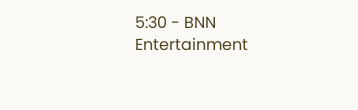5:30 - BNN Entertainment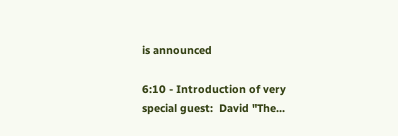is announced

6:10 - Introduction of very special guest:  David "The...